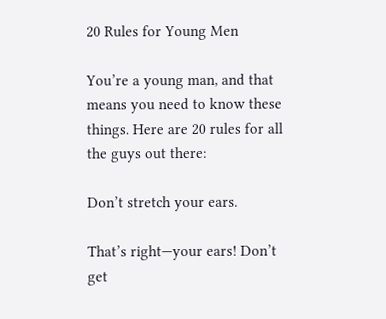20 Rules for Young Men

You’re a young man, and that means you need to know these things. Here are 20 rules for all the guys out there:

Don’t stretch your ears.

That’s right—your ears! Don’t get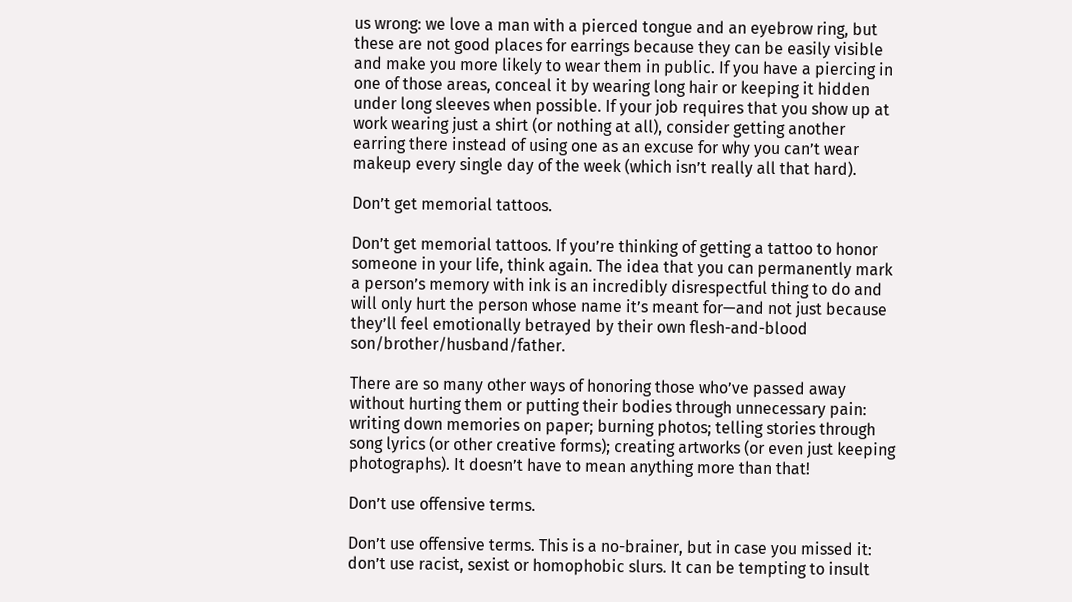us wrong: we love a man with a pierced tongue and an eyebrow ring, but these are not good places for earrings because they can be easily visible and make you more likely to wear them in public. If you have a piercing in one of those areas, conceal it by wearing long hair or keeping it hidden under long sleeves when possible. If your job requires that you show up at work wearing just a shirt (or nothing at all), consider getting another earring there instead of using one as an excuse for why you can’t wear makeup every single day of the week (which isn’t really all that hard).

Don’t get memorial tattoos.

Don’t get memorial tattoos. If you’re thinking of getting a tattoo to honor someone in your life, think again. The idea that you can permanently mark a person’s memory with ink is an incredibly disrespectful thing to do and will only hurt the person whose name it’s meant for—and not just because they’ll feel emotionally betrayed by their own flesh-and-blood son/brother/husband/father.

There are so many other ways of honoring those who’ve passed away without hurting them or putting their bodies through unnecessary pain: writing down memories on paper; burning photos; telling stories through song lyrics (or other creative forms); creating artworks (or even just keeping photographs). It doesn’t have to mean anything more than that!

Don’t use offensive terms.

Don’t use offensive terms. This is a no-brainer, but in case you missed it: don’t use racist, sexist or homophobic slurs. It can be tempting to insult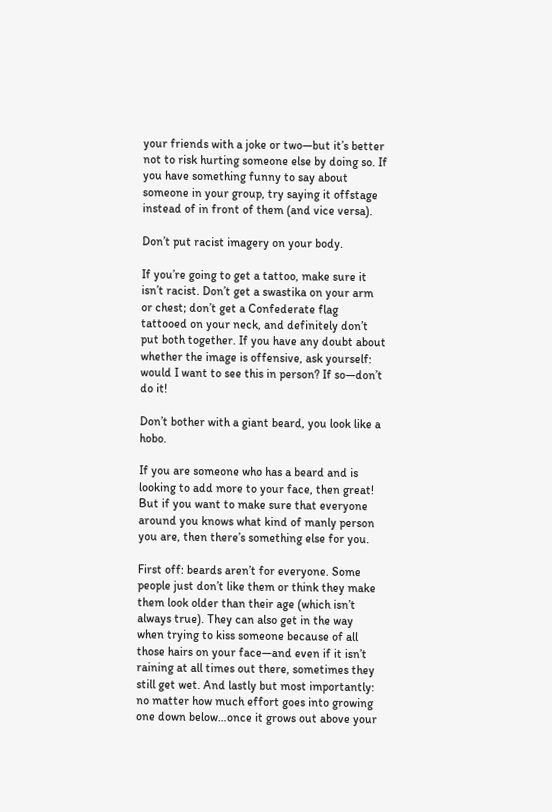your friends with a joke or two—but it’s better not to risk hurting someone else by doing so. If you have something funny to say about someone in your group, try saying it offstage instead of in front of them (and vice versa).

Don’t put racist imagery on your body.

If you’re going to get a tattoo, make sure it isn’t racist. Don’t get a swastika on your arm or chest; don’t get a Confederate flag tattooed on your neck, and definitely don’t put both together. If you have any doubt about whether the image is offensive, ask yourself: would I want to see this in person? If so—don’t do it!

Don’t bother with a giant beard, you look like a hobo.

If you are someone who has a beard and is looking to add more to your face, then great! But if you want to make sure that everyone around you knows what kind of manly person you are, then there’s something else for you.

First off: beards aren’t for everyone. Some people just don’t like them or think they make them look older than their age (which isn’t always true). They can also get in the way when trying to kiss someone because of all those hairs on your face—and even if it isn’t raining at all times out there, sometimes they still get wet. And lastly but most importantly: no matter how much effort goes into growing one down below…once it grows out above your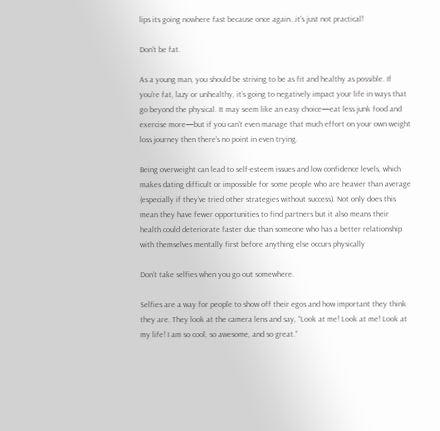lips its going nowhere fast because once again…it’s just not practical!

Don’t be fat.

As a young man, you should be striving to be as fit and healthy as possible. If you’re fat, lazy or unhealthy, it’s going to negatively impact your life in ways that go beyond the physical. It may seem like an easy choice—eat less junk food and exercise more—but if you can’t even manage that much effort on your own weight loss journey then there’s no point in even trying.

Being overweight can lead to self-esteem issues and low confidence levels, which makes dating difficult or impossible for some people who are heavier than average (especially if they’ve tried other strategies without success). Not only does this mean they have fewer opportunities to find partners but it also means their health could deteriorate faster due than someone who has a better relationship with themselves mentally first before anything else occurs physically

Don’t take selfies when you go out somewhere.

Selfies are a way for people to show off their egos and how important they think they are. They look at the camera lens and say, “Look at me! Look at me! Look at my life! I am so cool, so awesome, and so great.”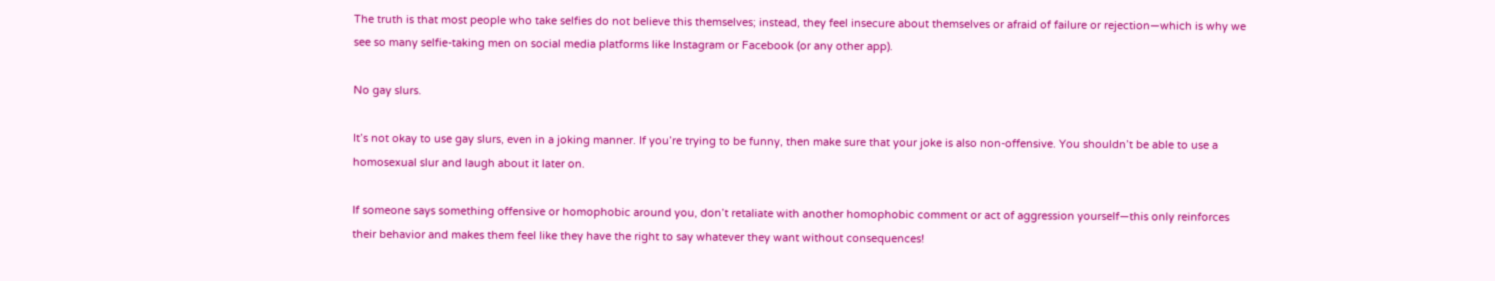The truth is that most people who take selfies do not believe this themselves; instead, they feel insecure about themselves or afraid of failure or rejection—which is why we see so many selfie-taking men on social media platforms like Instagram or Facebook (or any other app).

No gay slurs.

It’s not okay to use gay slurs, even in a joking manner. If you’re trying to be funny, then make sure that your joke is also non-offensive. You shouldn’t be able to use a homosexual slur and laugh about it later on.

If someone says something offensive or homophobic around you, don’t retaliate with another homophobic comment or act of aggression yourself—this only reinforces their behavior and makes them feel like they have the right to say whatever they want without consequences!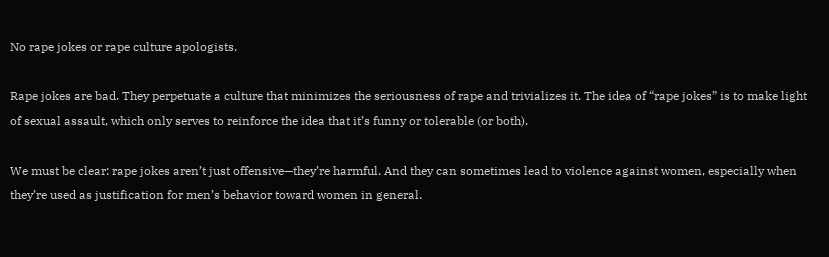No rape jokes or rape culture apologists.

Rape jokes are bad. They perpetuate a culture that minimizes the seriousness of rape and trivializes it. The idea of “rape jokes” is to make light of sexual assault, which only serves to reinforce the idea that it’s funny or tolerable (or both).

We must be clear: rape jokes aren’t just offensive—they’re harmful. And they can sometimes lead to violence against women, especially when they’re used as justification for men’s behavior toward women in general.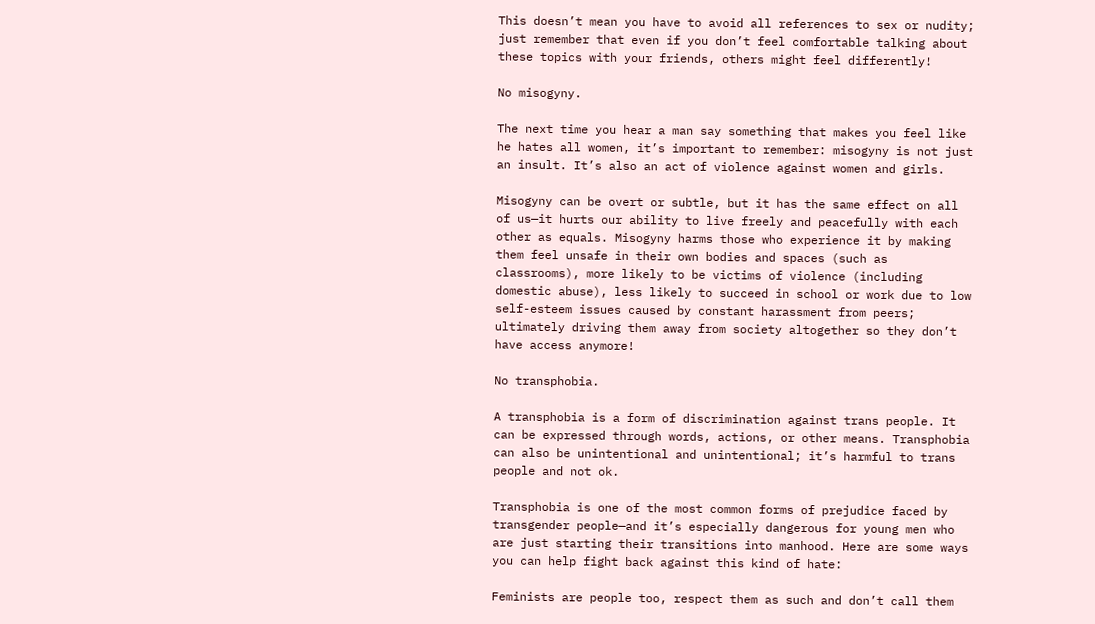This doesn’t mean you have to avoid all references to sex or nudity; just remember that even if you don’t feel comfortable talking about these topics with your friends, others might feel differently!

No misogyny.

The next time you hear a man say something that makes you feel like he hates all women, it’s important to remember: misogyny is not just an insult. It’s also an act of violence against women and girls.

Misogyny can be overt or subtle, but it has the same effect on all of us—it hurts our ability to live freely and peacefully with each other as equals. Misogyny harms those who experience it by making them feel unsafe in their own bodies and spaces (such as classrooms), more likely to be victims of violence (including domestic abuse), less likely to succeed in school or work due to low self-esteem issues caused by constant harassment from peers; ultimately driving them away from society altogether so they don’t have access anymore!

No transphobia.

A transphobia is a form of discrimination against trans people. It can be expressed through words, actions, or other means. Transphobia can also be unintentional and unintentional; it’s harmful to trans people and not ok.

Transphobia is one of the most common forms of prejudice faced by transgender people—and it’s especially dangerous for young men who are just starting their transitions into manhood. Here are some ways you can help fight back against this kind of hate:

Feminists are people too, respect them as such and don’t call them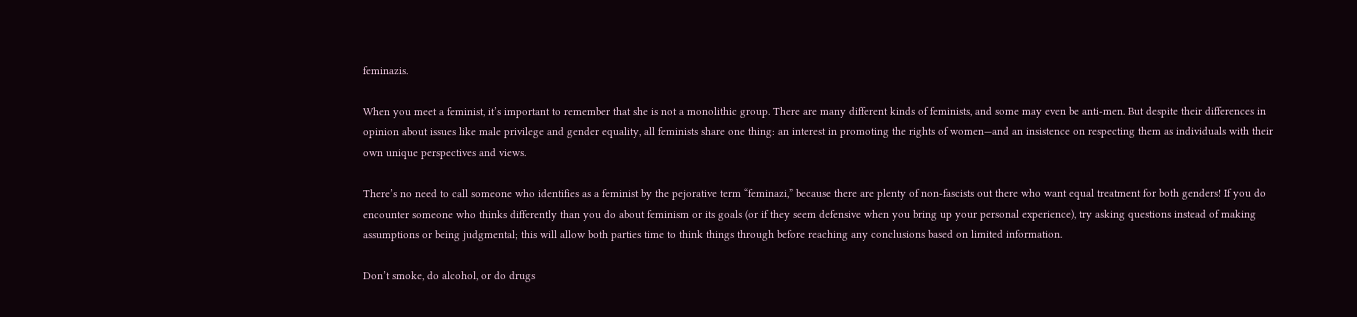feminazis.

When you meet a feminist, it’s important to remember that she is not a monolithic group. There are many different kinds of feminists, and some may even be anti-men. But despite their differences in opinion about issues like male privilege and gender equality, all feminists share one thing: an interest in promoting the rights of women—and an insistence on respecting them as individuals with their own unique perspectives and views.

There’s no need to call someone who identifies as a feminist by the pejorative term “feminazi,” because there are plenty of non-fascists out there who want equal treatment for both genders! If you do encounter someone who thinks differently than you do about feminism or its goals (or if they seem defensive when you bring up your personal experience), try asking questions instead of making assumptions or being judgmental; this will allow both parties time to think things through before reaching any conclusions based on limited information.

Don’t smoke, do alcohol, or do drugs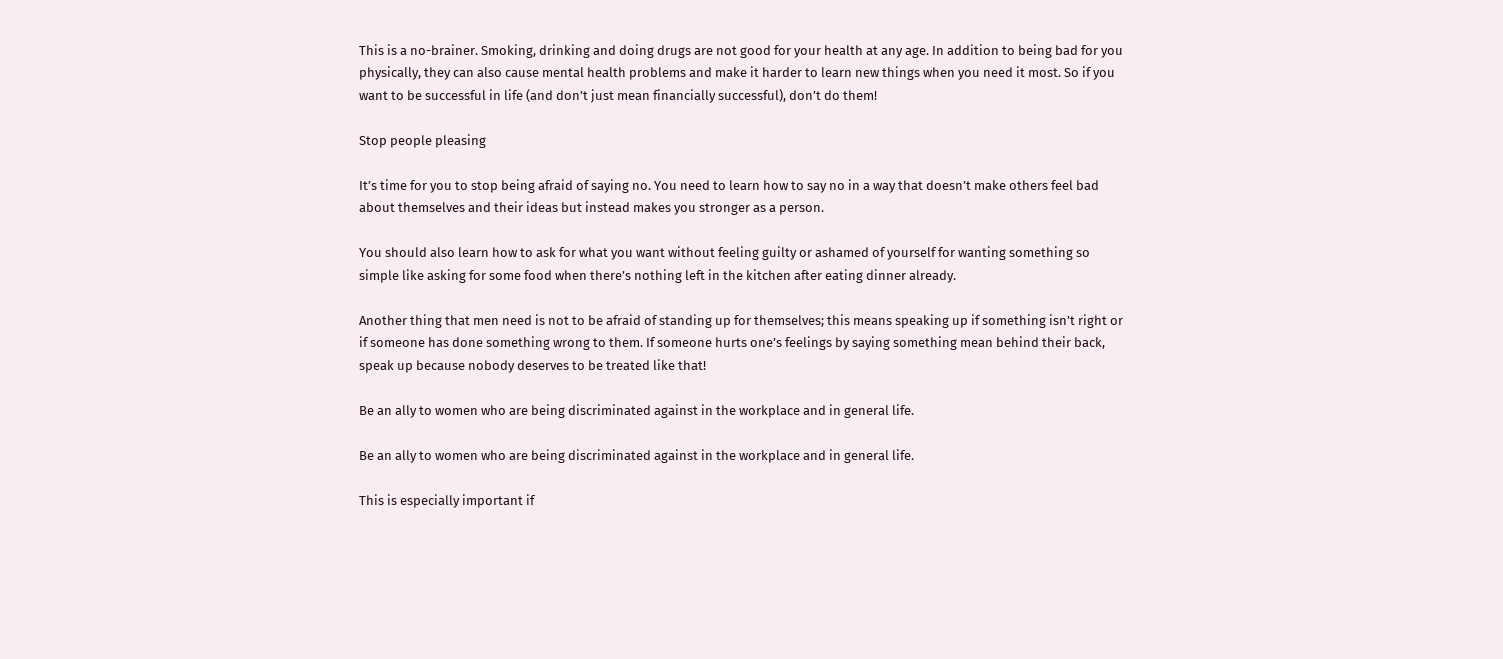This is a no-brainer. Smoking, drinking and doing drugs are not good for your health at any age. In addition to being bad for you physically, they can also cause mental health problems and make it harder to learn new things when you need it most. So if you want to be successful in life (and don’t just mean financially successful), don’t do them!

Stop people pleasing

It’s time for you to stop being afraid of saying no. You need to learn how to say no in a way that doesn’t make others feel bad about themselves and their ideas but instead makes you stronger as a person.

You should also learn how to ask for what you want without feeling guilty or ashamed of yourself for wanting something so simple like asking for some food when there’s nothing left in the kitchen after eating dinner already.

Another thing that men need is not to be afraid of standing up for themselves; this means speaking up if something isn’t right or if someone has done something wrong to them. If someone hurts one’s feelings by saying something mean behind their back, speak up because nobody deserves to be treated like that!

Be an ally to women who are being discriminated against in the workplace and in general life.

Be an ally to women who are being discriminated against in the workplace and in general life.

This is especially important if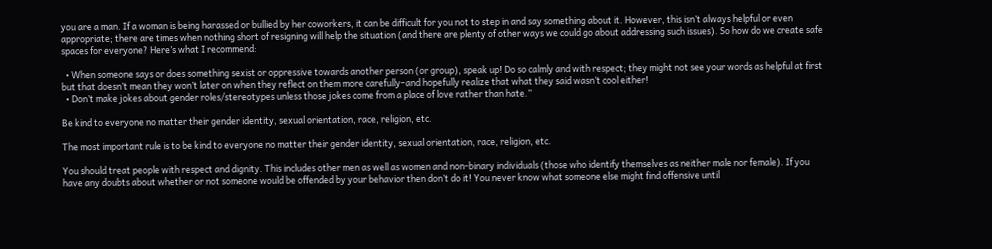you are a man. If a woman is being harassed or bullied by her coworkers, it can be difficult for you not to step in and say something about it. However, this isn’t always helpful or even appropriate; there are times when nothing short of resigning will help the situation (and there are plenty of other ways we could go about addressing such issues). So how do we create safe spaces for everyone? Here’s what I recommend:

  • When someone says or does something sexist or oppressive towards another person (or group), speak up! Do so calmly and with respect; they might not see your words as helpful at first but that doesn’t mean they won’t later on when they reflect on them more carefully–and hopefully realize that what they said wasn’t cool either!
  • Don’t make jokes about gender roles/stereotypes unless those jokes come from a place of love rather than hate.”

Be kind to everyone no matter their gender identity, sexual orientation, race, religion, etc.

The most important rule is to be kind to everyone no matter their gender identity, sexual orientation, race, religion, etc.

You should treat people with respect and dignity. This includes other men as well as women and non-binary individuals (those who identify themselves as neither male nor female). If you have any doubts about whether or not someone would be offended by your behavior then don’t do it! You never know what someone else might find offensive until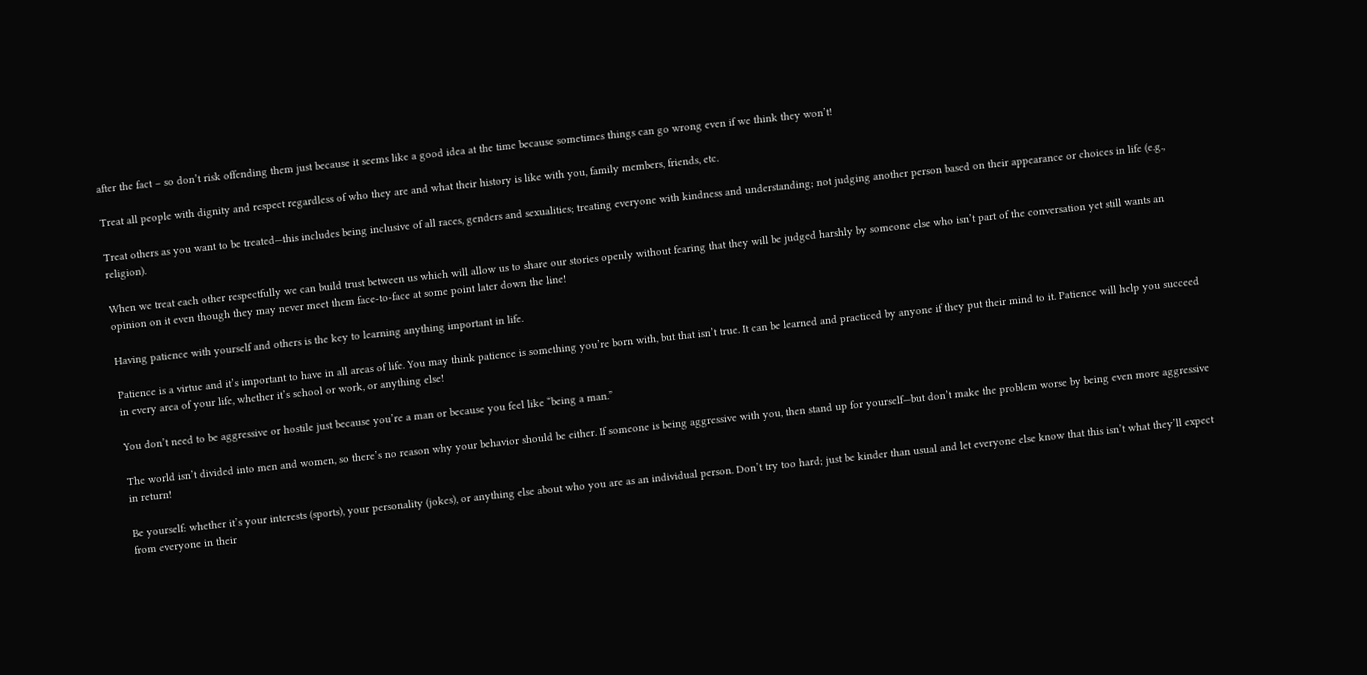after the fact – so don’t risk offending them just because it seems like a good idea at the time because sometimes things can go wrong even if we think they won’t!

Treat all people with dignity and respect regardless of who they are and what their history is like with you, family members, friends, etc.

Treat others as you want to be treated—this includes being inclusive of all races, genders and sexualities; treating everyone with kindness and understanding; not judging another person based on their appearance or choices in life (e.g., religion).

When we treat each other respectfully we can build trust between us which will allow us to share our stories openly without fearing that they will be judged harshly by someone else who isn’t part of the conversation yet still wants an opinion on it even though they may never meet them face-to-face at some point later down the line!

Having patience with yourself and others is the key to learning anything important in life.

Patience is a virtue and it’s important to have in all areas of life. You may think patience is something you’re born with, but that isn’t true. It can be learned and practiced by anyone if they put their mind to it. Patience will help you succeed in every area of your life, whether it’s school or work, or anything else!

You don’t need to be aggressive or hostile just because you’re a man or because you feel like “being a man.”

The world isn’t divided into men and women, so there’s no reason why your behavior should be either. If someone is being aggressive with you, then stand up for yourself—but don’t make the problem worse by being even more aggressive in return!

Be yourself: whether it’s your interests (sports), your personality (jokes), or anything else about who you are as an individual person. Don’t try too hard; just be kinder than usual and let everyone else know that this isn’t what they’ll expect from everyone in their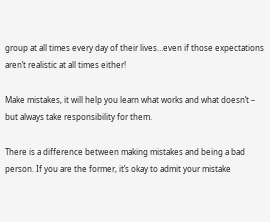group at all times every day of their lives…even if those expectations aren’t realistic at all times either!

Make mistakes, it will help you learn what works and what doesn’t – but always take responsibility for them.

There is a difference between making mistakes and being a bad person. If you are the former, it’s okay to admit your mistake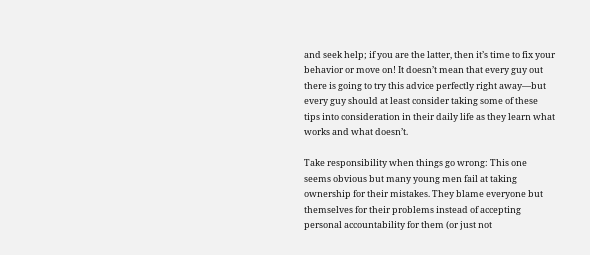and seek help; if you are the latter, then it’s time to fix your behavior or move on! It doesn’t mean that every guy out there is going to try this advice perfectly right away—but every guy should at least consider taking some of these tips into consideration in their daily life as they learn what works and what doesn’t.

Take responsibility when things go wrong: This one seems obvious but many young men fail at taking ownership for their mistakes. They blame everyone but themselves for their problems instead of accepting personal accountability for them (or just not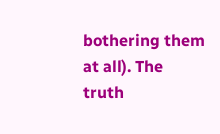bothering them at all). The truth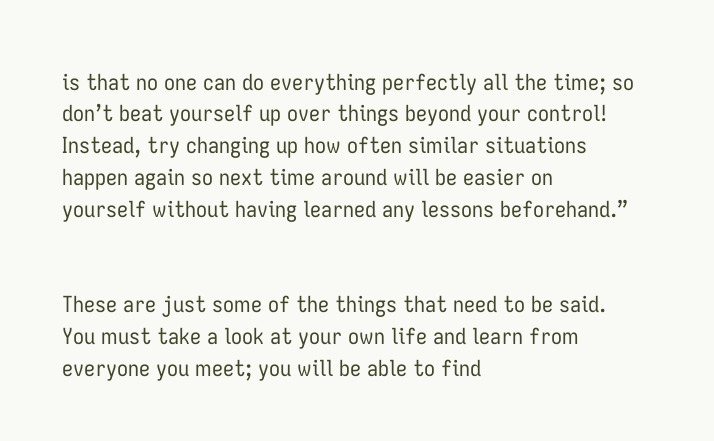is that no one can do everything perfectly all the time; so don’t beat yourself up over things beyond your control! Instead, try changing up how often similar situations happen again so next time around will be easier on yourself without having learned any lessons beforehand.”


These are just some of the things that need to be said. You must take a look at your own life and learn from everyone you meet; you will be able to find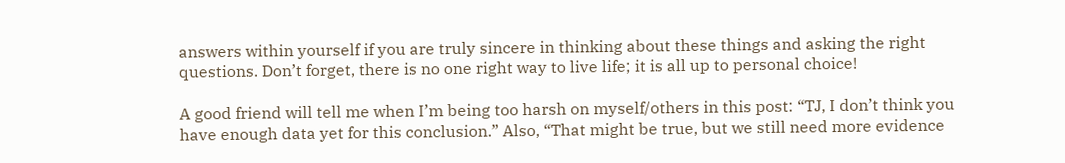answers within yourself if you are truly sincere in thinking about these things and asking the right questions. Don’t forget, there is no one right way to live life; it is all up to personal choice!

A good friend will tell me when I’m being too harsh on myself/others in this post: “TJ, I don’t think you have enough data yet for this conclusion.” Also, “That might be true, but we still need more evidence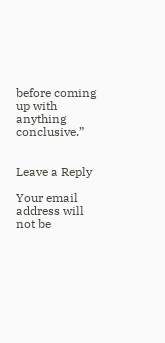before coming up with anything conclusive.”


Leave a Reply

Your email address will not be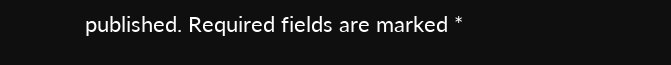published. Required fields are marked *